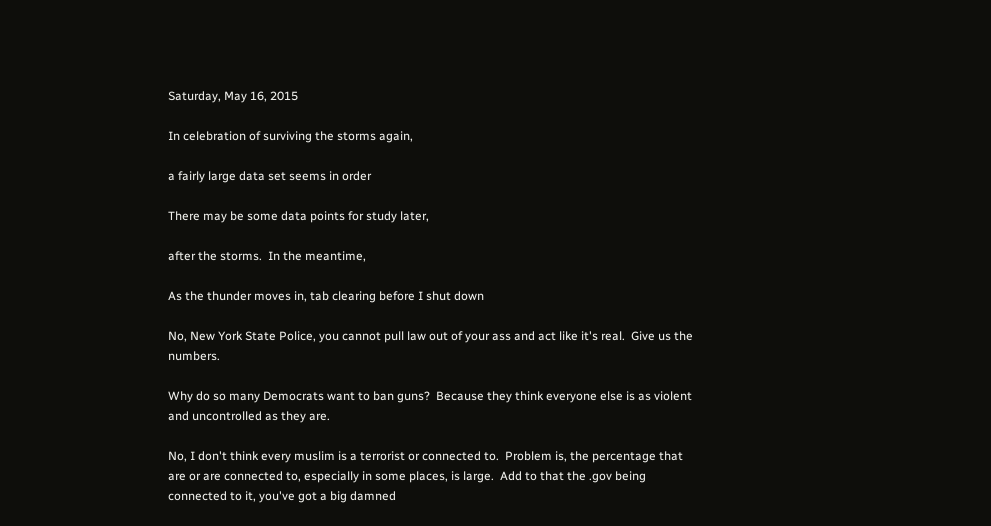Saturday, May 16, 2015

In celebration of surviving the storms again,

a fairly large data set seems in order

There may be some data points for study later,

after the storms.  In the meantime,

As the thunder moves in, tab clearing before I shut down

No, New York State Police, you cannot pull law out of your ass and act like it's real.  Give us the numbers.

Why do so many Democrats want to ban guns?  Because they think everyone else is as violent and uncontrolled as they are.

No, I don't think every muslim is a terrorist or connected to.  Problem is, the percentage that are or are connected to, especially in some places, is large.  Add to that the .gov being connected to it, you've got a big damned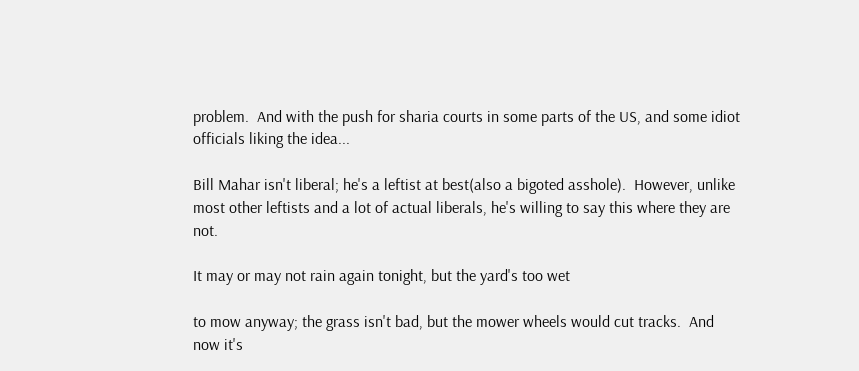problem.  And with the push for sharia courts in some parts of the US, and some idiot officials liking the idea...

Bill Mahar isn't liberal; he's a leftist at best(also a bigoted asshole).  However, unlike most other leftists and a lot of actual liberals, he's willing to say this where they are not.

It may or may not rain again tonight, but the yard's too wet

to mow anyway; the grass isn't bad, but the mower wheels would cut tracks.  And now it's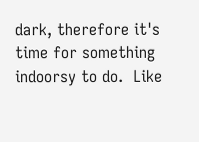dark, therefore it's time for something indoorsy to do.  Like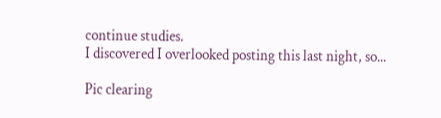continue studies.
I discovered I overlooked posting this last night, so...

Pic clearing